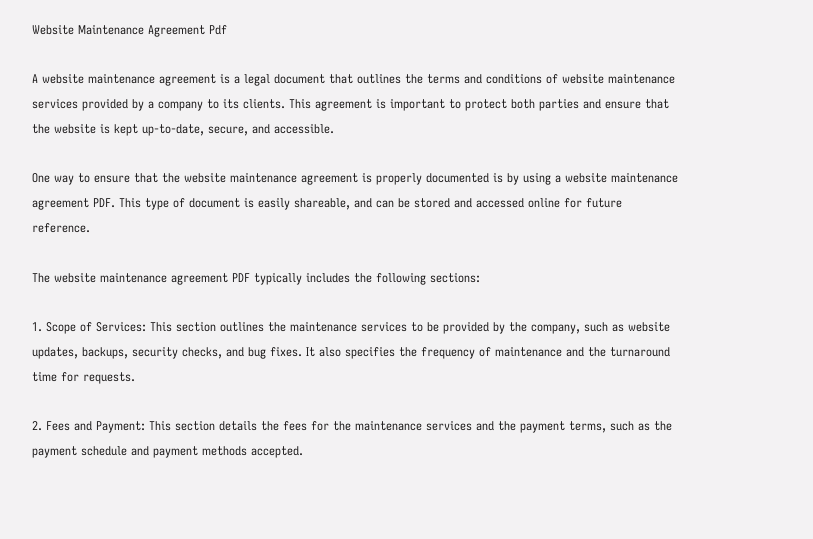Website Maintenance Agreement Pdf

A website maintenance agreement is a legal document that outlines the terms and conditions of website maintenance services provided by a company to its clients. This agreement is important to protect both parties and ensure that the website is kept up-to-date, secure, and accessible.

One way to ensure that the website maintenance agreement is properly documented is by using a website maintenance agreement PDF. This type of document is easily shareable, and can be stored and accessed online for future reference.

The website maintenance agreement PDF typically includes the following sections:

1. Scope of Services: This section outlines the maintenance services to be provided by the company, such as website updates, backups, security checks, and bug fixes. It also specifies the frequency of maintenance and the turnaround time for requests.

2. Fees and Payment: This section details the fees for the maintenance services and the payment terms, such as the payment schedule and payment methods accepted.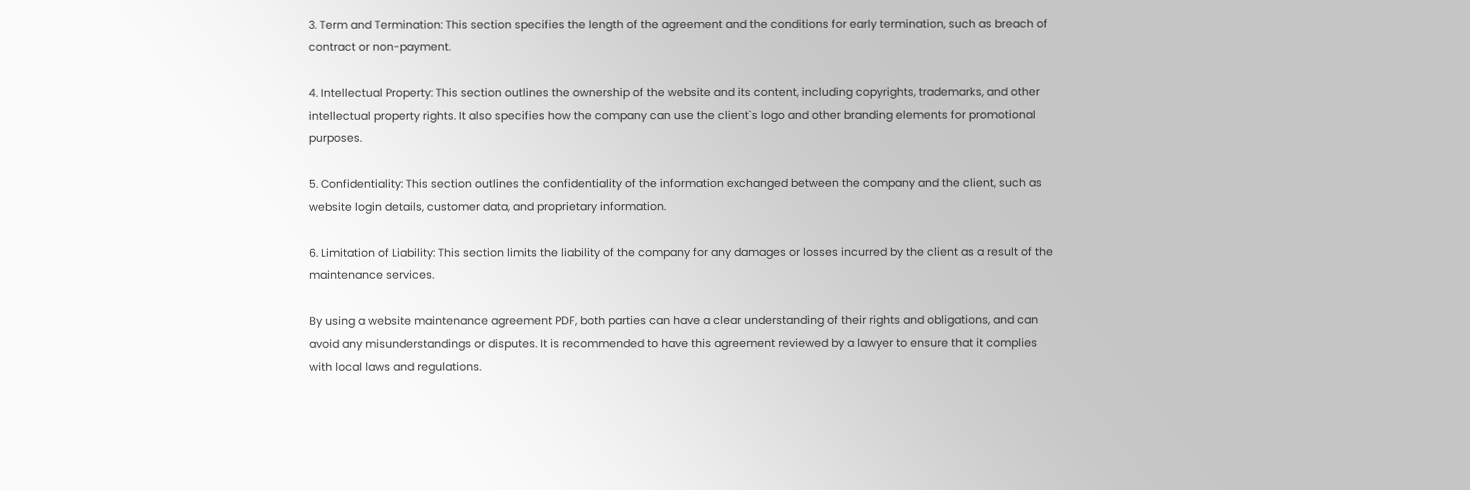3. Term and Termination: This section specifies the length of the agreement and the conditions for early termination, such as breach of contract or non-payment.

4. Intellectual Property: This section outlines the ownership of the website and its content, including copyrights, trademarks, and other intellectual property rights. It also specifies how the company can use the client`s logo and other branding elements for promotional purposes.

5. Confidentiality: This section outlines the confidentiality of the information exchanged between the company and the client, such as website login details, customer data, and proprietary information.

6. Limitation of Liability: This section limits the liability of the company for any damages or losses incurred by the client as a result of the maintenance services.

By using a website maintenance agreement PDF, both parties can have a clear understanding of their rights and obligations, and can avoid any misunderstandings or disputes. It is recommended to have this agreement reviewed by a lawyer to ensure that it complies with local laws and regulations.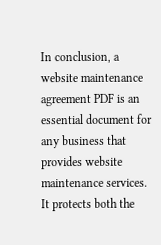In conclusion, a website maintenance agreement PDF is an essential document for any business that provides website maintenance services. It protects both the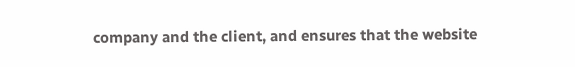company and the client, and ensures that the website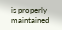is properly maintained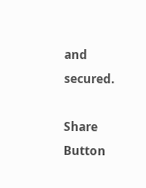and secured.

Share Button